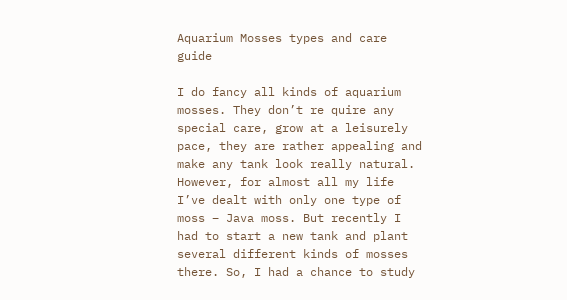Aquarium Mosses types and care guide

I do fancy all kinds of aquarium mosses. They don’t re quire any special care, grow at a leisurely pace, they are rather appealing and make any tank look really natural. However, for almost all my life I’ve dealt with only one type of moss – Java moss. But recently I had to start a new tank and plant several different kinds of mosses there. So, I had a chance to study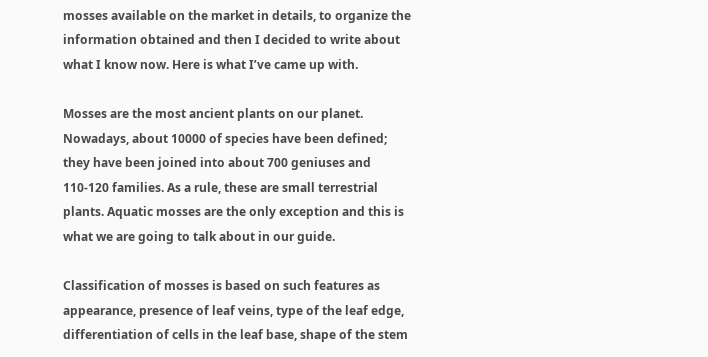mosses available on the market in details, to organize the information obtained and then I decided to write about what I know now. Here is what I’ve came up with.

Mosses are the most ancient plants on our planet. Nowadays, about 10000 of species have been defined; they have been joined into about 700 geniuses and 110-120 families. As a rule, these are small terrestrial plants. Aquatic mosses are the only exception and this is what we are going to talk about in our guide.

Classification of mosses is based on such features as appearance, presence of leaf veins, type of the leaf edge, differentiation of cells in the leaf base, shape of the stem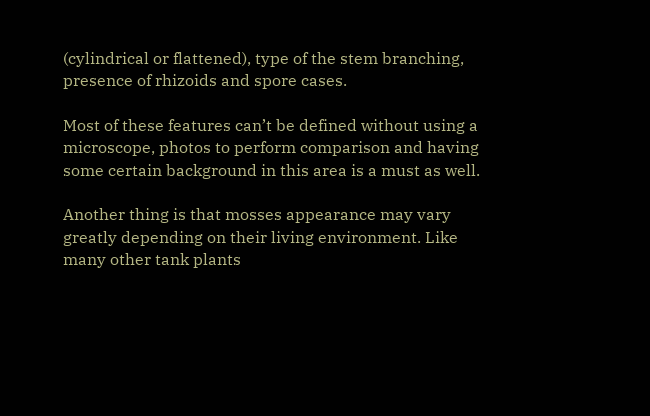(cylindrical or flattened), type of the stem branching, presence of rhizoids and spore cases.

Most of these features can’t be defined without using a microscope, photos to perform comparison and having some certain background in this area is a must as well.

Another thing is that mosses appearance may vary greatly depending on their living environment. Like many other tank plants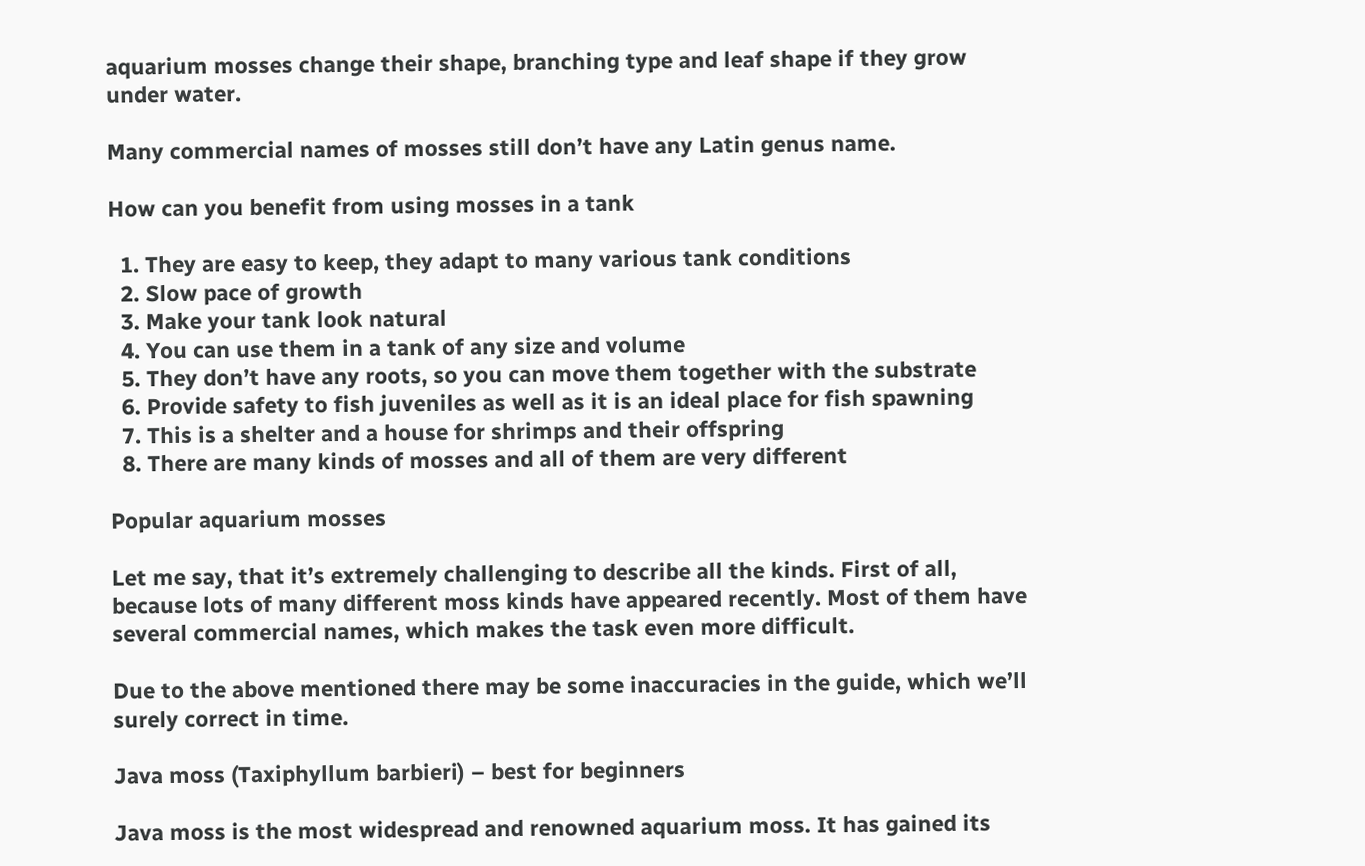aquarium mosses change their shape, branching type and leaf shape if they grow under water.

Many commercial names of mosses still don’t have any Latin genus name.

How can you benefit from using mosses in a tank

  1. They are easy to keep, they adapt to many various tank conditions
  2. Slow pace of growth
  3. Make your tank look natural
  4. You can use them in a tank of any size and volume
  5. They don’t have any roots, so you can move them together with the substrate
  6. Provide safety to fish juveniles as well as it is an ideal place for fish spawning
  7. This is a shelter and a house for shrimps and their offspring
  8. There are many kinds of mosses and all of them are very different

Popular aquarium mosses

Let me say, that it’s extremely challenging to describe all the kinds. First of all, because lots of many different moss kinds have appeared recently. Most of them have several commercial names, which makes the task even more difficult.

Due to the above mentioned there may be some inaccuracies in the guide, which we’ll surely correct in time.

Java moss (Taxiphyllum barbieri) – best for beginners

Java moss is the most widespread and renowned aquarium moss. It has gained its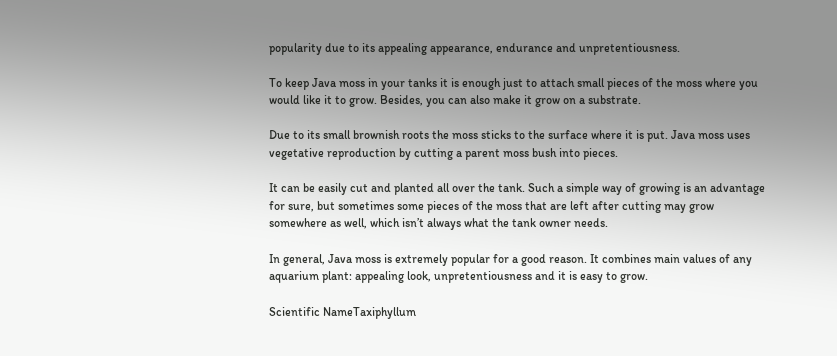popularity due to its appealing appearance, endurance and unpretentiousness.

To keep Java moss in your tanks it is enough just to attach small pieces of the moss where you would like it to grow. Besides, you can also make it grow on a substrate.

Due to its small brownish roots the moss sticks to the surface where it is put. Java moss uses vegetative reproduction by cutting a parent moss bush into pieces.

It can be easily cut and planted all over the tank. Such a simple way of growing is an advantage for sure, but sometimes some pieces of the moss that are left after cutting may grow somewhere as well, which isn’t always what the tank owner needs.

In general, Java moss is extremely popular for a good reason. It combines main values of any aquarium plant: appealing look, unpretentiousness and it is easy to grow.

Scientific NameTaxiphyllum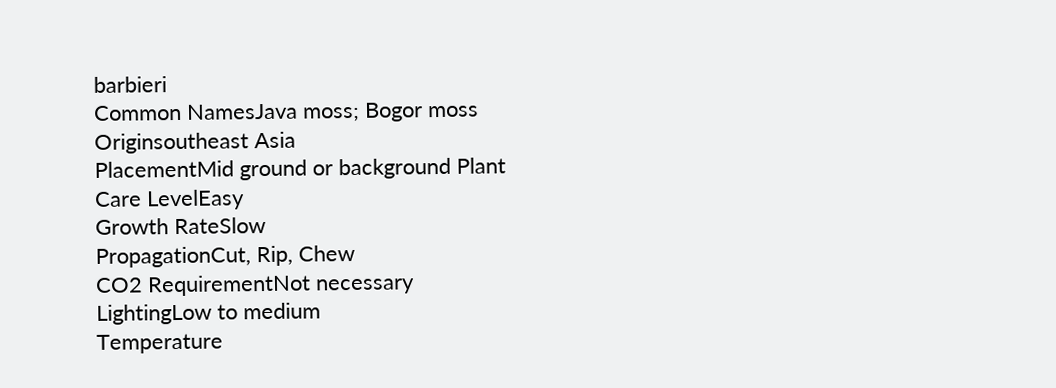barbieri
Common NamesJava moss; Bogor moss
Originsoutheast Asia
PlacementMid ground or background Plant
Care LevelEasy
Growth RateSlow
PropagationCut, Rip, Chew
CO2 RequirementNot necessary
LightingLow to medium
Temperature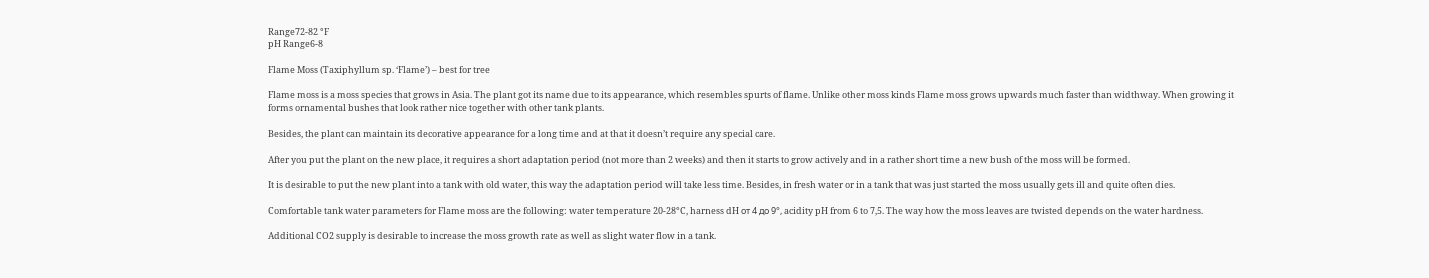Range72-82 °F
pH Range6-8

Flame Moss (Taxiphyllum sp. ‘Flame’) – best for tree

Flame moss is a moss species that grows in Asia. The plant got its name due to its appearance, which resembles spurts of flame. Unlike other moss kinds Flame moss grows upwards much faster than widthway. When growing it forms ornamental bushes that look rather nice together with other tank plants.

Besides, the plant can maintain its decorative appearance for a long time and at that it doesn’t require any special care.

After you put the plant on the new place, it requires a short adaptation period (not more than 2 weeks) and then it starts to grow actively and in a rather short time a new bush of the moss will be formed.

It is desirable to put the new plant into a tank with old water, this way the adaptation period will take less time. Besides, in fresh water or in a tank that was just started the moss usually gets ill and quite often dies.

Comfortable tank water parameters for Flame moss are the following: water temperature 20-28°C, harness dH от 4 до 9°, acidity pH from 6 to 7,5. The way how the moss leaves are twisted depends on the water hardness.

Additional CO2 supply is desirable to increase the moss growth rate as well as slight water flow in a tank.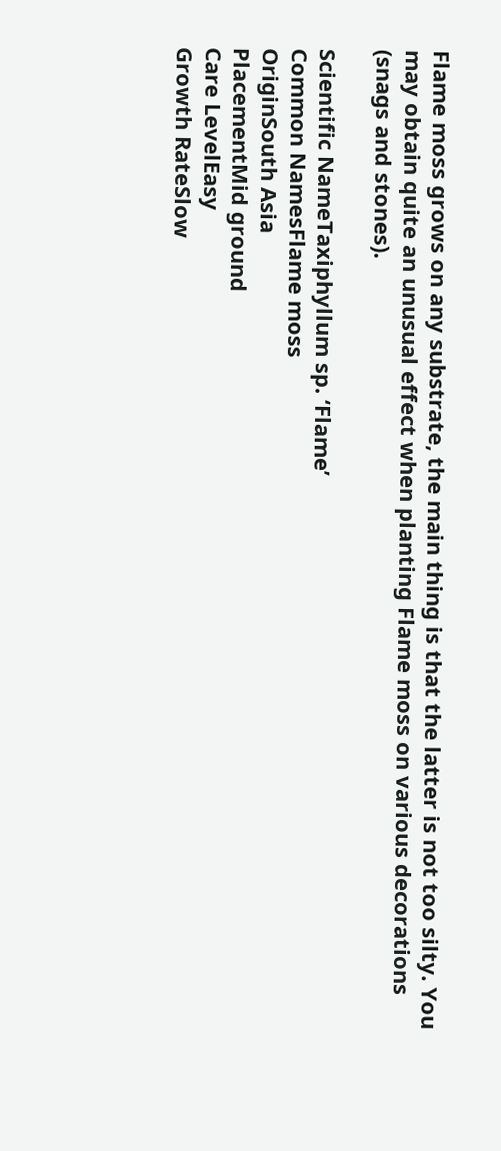Flame moss grows on any substrate, the main thing is that the latter is not too silty. You may obtain quite an unusual effect when planting Flame moss on various decorations (snags and stones).

Scientific NameTaxiphyllum sp. ‘Flame’
Common NamesFlame moss
OriginSouth Asia
PlacementMid ground
Care LevelEasy
Growth RateSlow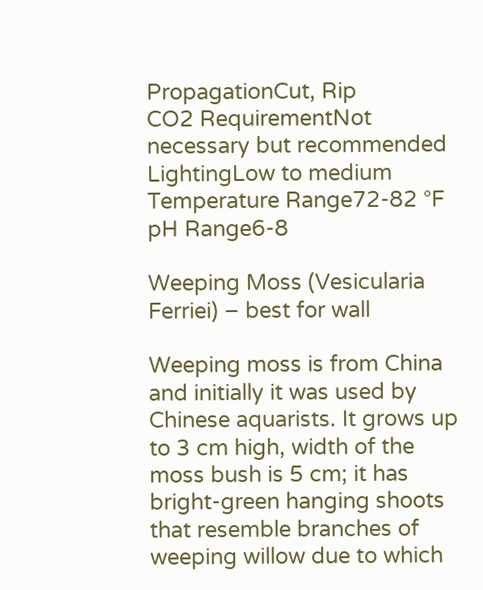PropagationCut, Rip
CO2 RequirementNot necessary but recommended
LightingLow to medium
Temperature Range72-82 °F
pH Range6-8

Weeping Moss (Vesicularia Ferriei) – best for wall

Weeping moss is from China and initially it was used by Chinese aquarists. It grows up to 3 cm high, width of the moss bush is 5 cm; it has bright-green hanging shoots that resemble branches of weeping willow due to which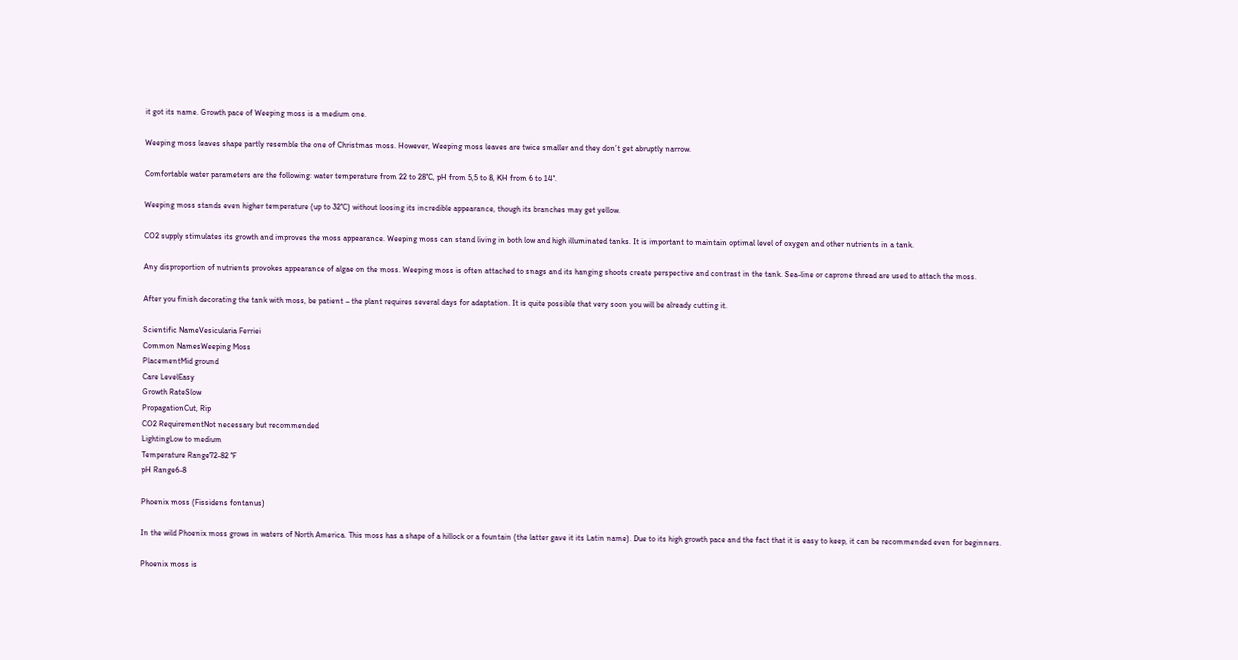it got its name. Growth pace of Weeping moss is a medium one.

Weeping moss leaves shape partly resemble the one of Christmas moss. However, Weeping moss leaves are twice smaller and they don’t get abruptly narrow.

Comfortable water parameters are the following: water temperature from 22 to 28°C, pH from 5,5 to 8, KH from 6 to 14°.

Weeping moss stands even higher temperature (up to 32°C) without loosing its incredible appearance, though its branches may get yellow.

CO2 supply stimulates its growth and improves the moss appearance. Weeping moss can stand living in both low and high illuminated tanks. It is important to maintain optimal level of oxygen and other nutrients in a tank.

Any disproportion of nutrients provokes appearance of algae on the moss. Weeping moss is often attached to snags and its hanging shoots create perspective and contrast in the tank. Sea-line or caprone thread are used to attach the moss.

After you finish decorating the tank with moss, be patient – the plant requires several days for adaptation. It is quite possible that very soon you will be already cutting it.

Scientific NameVesicularia Ferriei
Common NamesWeeping Moss
PlacementMid ground
Care LevelEasy
Growth RateSlow
PropagationCut, Rip
CO2 RequirementNot necessary but recommended
LightingLow to medium
Temperature Range72-82 °F
pH Range6-8

Phoenix moss (Fissidens fontanus)

In the wild Phoenix moss grows in waters of North America. This moss has a shape of a hillock or a fountain (the latter gave it its Latin name). Due to its high growth pace and the fact that it is easy to keep, it can be recommended even for beginners.

Phoenix moss is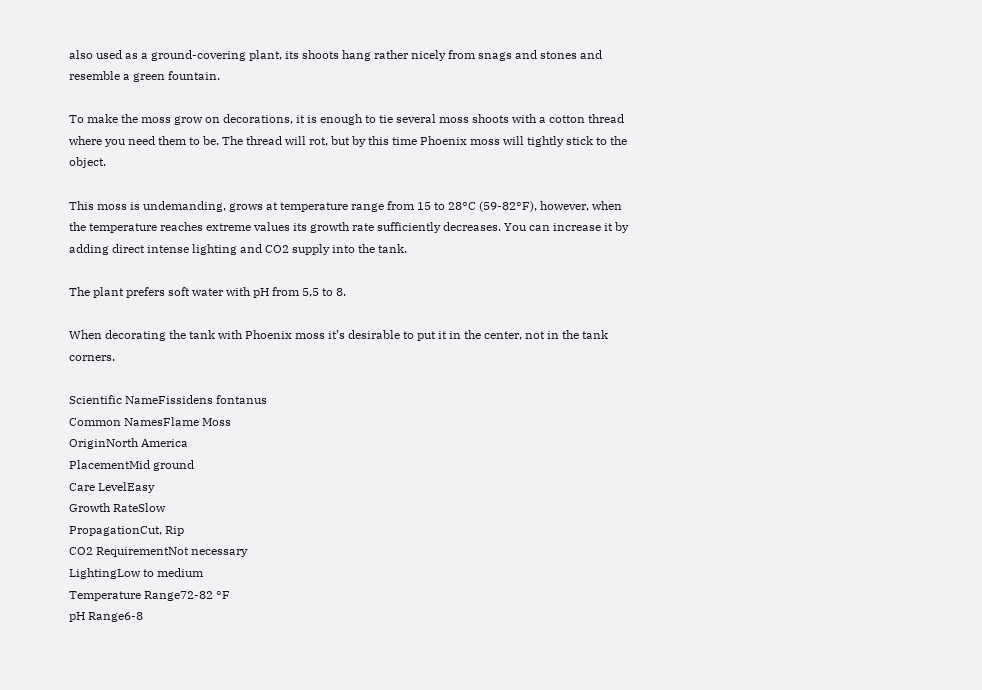also used as a ground-covering plant, its shoots hang rather nicely from snags and stones and resemble a green fountain.

To make the moss grow on decorations, it is enough to tie several moss shoots with a cotton thread where you need them to be. The thread will rot, but by this time Phoenix moss will tightly stick to the object.

This moss is undemanding, grows at temperature range from 15 to 28°C (59-82°F), however, when the temperature reaches extreme values its growth rate sufficiently decreases. You can increase it by adding direct intense lighting and CO2 supply into the tank.

The plant prefers soft water with pH from 5,5 to 8.

When decorating the tank with Phoenix moss it’s desirable to put it in the center, not in the tank corners.

Scientific NameFissidens fontanus
Common NamesFlame Moss
OriginNorth America
PlacementMid ground
Care LevelEasy
Growth RateSlow
PropagationCut, Rip
CO2 RequirementNot necessary
LightingLow to medium
Temperature Range72-82 °F
pH Range6-8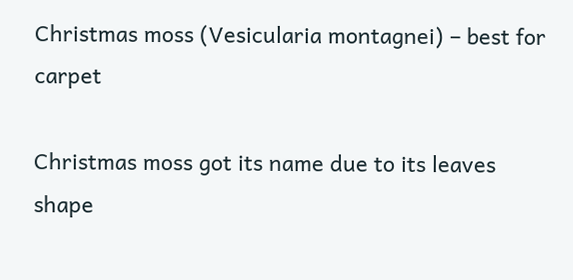Christmas moss (Vesicularia montagnei) – best for carpet

Christmas moss got its name due to its leaves shape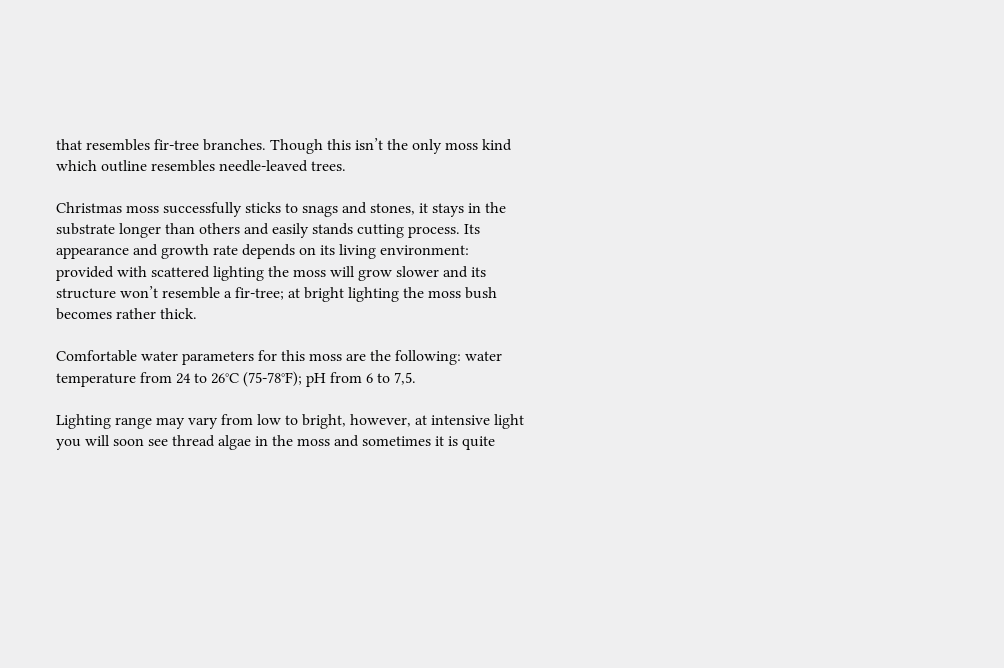that resembles fir-tree branches. Though this isn’t the only moss kind which outline resembles needle-leaved trees.

Christmas moss successfully sticks to snags and stones, it stays in the substrate longer than others and easily stands cutting process. Its appearance and growth rate depends on its living environment: provided with scattered lighting the moss will grow slower and its structure won’t resemble a fir-tree; at bright lighting the moss bush becomes rather thick.

Comfortable water parameters for this moss are the following: water temperature from 24 to 26°C (75-78°F); pH from 6 to 7,5.

Lighting range may vary from low to bright, however, at intensive light you will soon see thread algae in the moss and sometimes it is quite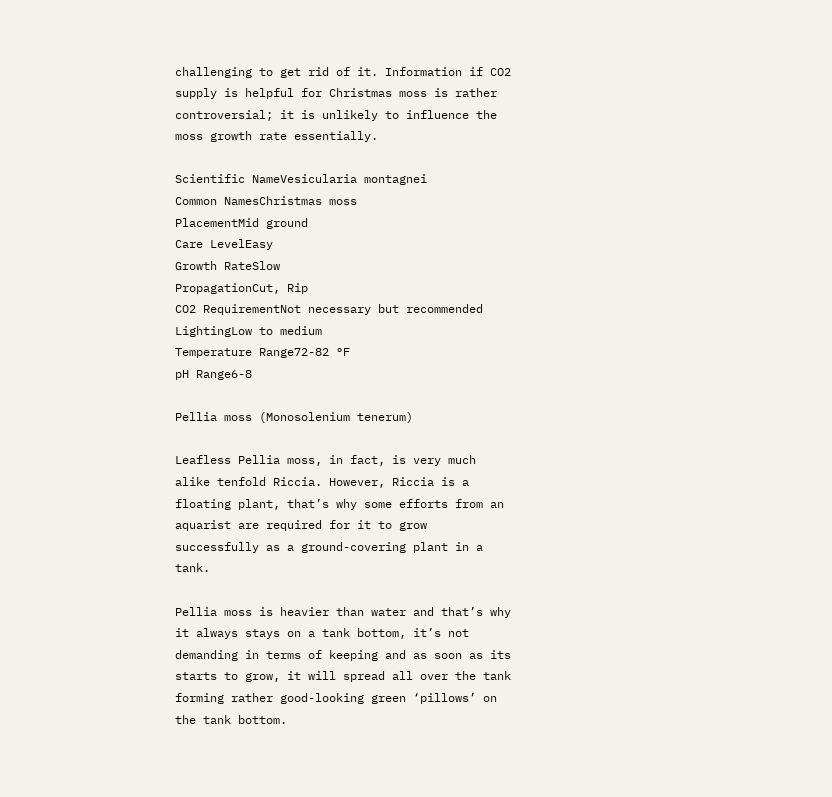challenging to get rid of it. Information if CO2 supply is helpful for Christmas moss is rather controversial; it is unlikely to influence the moss growth rate essentially.

Scientific NameVesicularia montagnei
Common NamesChristmas moss
PlacementMid ground
Care LevelEasy
Growth RateSlow
PropagationCut, Rip
CO2 RequirementNot necessary but recommended
LightingLow to medium
Temperature Range72-82 °F
pH Range6-8

Pellia moss (Monosolenium tenerum)

Leafless Pellia moss, in fact, is very much alike tenfold Riccia. However, Riccia is a floating plant, that’s why some efforts from an aquarist are required for it to grow successfully as a ground-covering plant in a tank.

Pellia moss is heavier than water and that’s why it always stays on a tank bottom, it’s not demanding in terms of keeping and as soon as its starts to grow, it will spread all over the tank forming rather good-looking green ‘pillows’ on the tank bottom.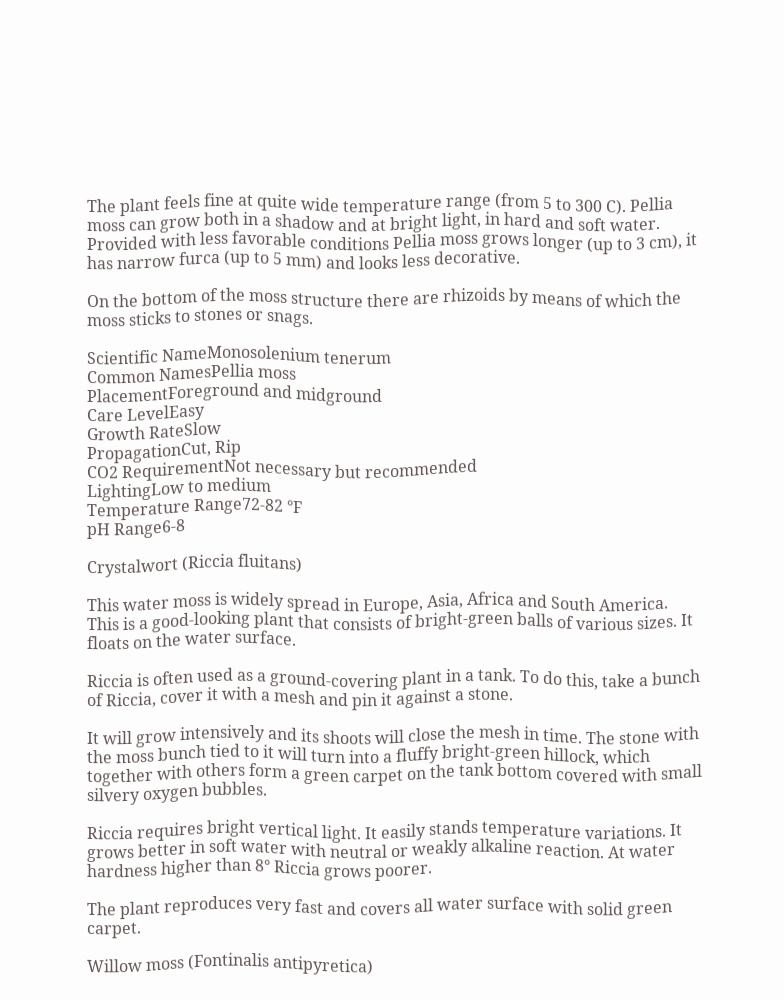The plant feels fine at quite wide temperature range (from 5 to 300 C). Pellia moss can grow both in a shadow and at bright light, in hard and soft water. Provided with less favorable conditions Pellia moss grows longer (up to 3 cm), it has narrow furca (up to 5 mm) and looks less decorative.

On the bottom of the moss structure there are rhizoids by means of which the moss sticks to stones or snags.

Scientific NameMonosolenium tenerum
Common NamesPellia moss
PlacementForeground and midground
Care LevelEasy
Growth RateSlow
PropagationCut, Rip
CO2 RequirementNot necessary but recommended
LightingLow to medium
Temperature Range72-82 °F
pH Range6-8

Crystalwort (Riccia fluitans)

This water moss is widely spread in Europe, Asia, Africa and South America. This is a good-looking plant that consists of bright-green balls of various sizes. It floats on the water surface.

Riccia is often used as a ground-covering plant in a tank. To do this, take a bunch of Riccia, cover it with a mesh and pin it against a stone.

It will grow intensively and its shoots will close the mesh in time. The stone with the moss bunch tied to it will turn into a fluffy bright-green hillock, which together with others form a green carpet on the tank bottom covered with small silvery oxygen bubbles.

Riccia requires bright vertical light. It easily stands temperature variations. It grows better in soft water with neutral or weakly alkaline reaction. At water hardness higher than 8° Riccia grows poorer.

The plant reproduces very fast and covers all water surface with solid green carpet.

Willow moss (Fontinalis antipyretica)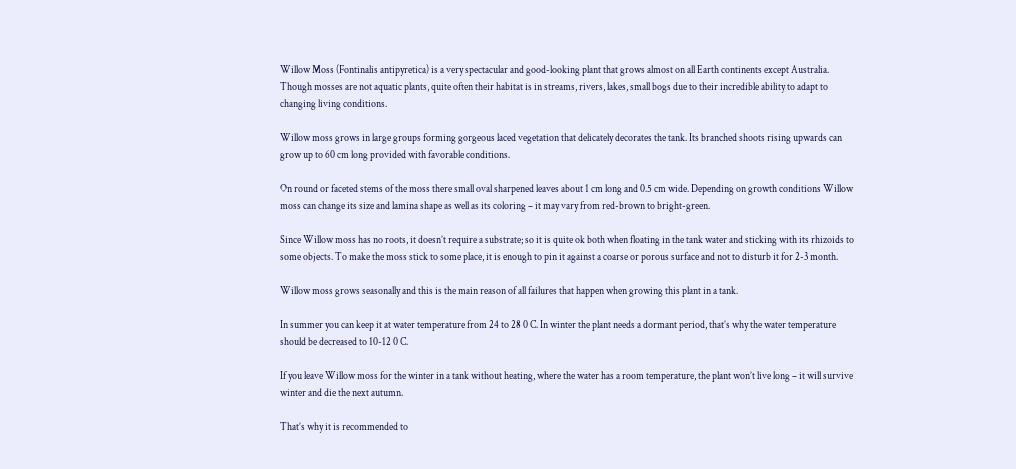Willow Moss (Fontinalis antipyretica) is a very spectacular and good-looking plant that grows almost on all Earth continents except Australia. Though mosses are not aquatic plants, quite often their habitat is in streams, rivers, lakes, small bogs due to their incredible ability to adapt to changing living conditions.

Willow moss grows in large groups forming gorgeous laced vegetation that delicately decorates the tank. Its branched shoots rising upwards can grow up to 60 cm long provided with favorable conditions.

On round or faceted stems of the moss there small oval sharpened leaves about 1 cm long and 0.5 cm wide. Depending on growth conditions Willow moss can change its size and lamina shape as well as its coloring – it may vary from red-brown to bright-green.

Since Willow moss has no roots, it doesn’t require a substrate; so it is quite ok both when floating in the tank water and sticking with its rhizoids to some objects. To make the moss stick to some place, it is enough to pin it against a coarse or porous surface and not to disturb it for 2-3 month.

Willow moss grows seasonally and this is the main reason of all failures that happen when growing this plant in a tank.

In summer you can keep it at water temperature from 24 to 28 0 C. In winter the plant needs a dormant period, that’s why the water temperature should be decreased to 10-12 0 C.

If you leave Willow moss for the winter in a tank without heating, where the water has a room temperature, the plant won’t live long – it will survive winter and die the next autumn.

That’s why it is recommended to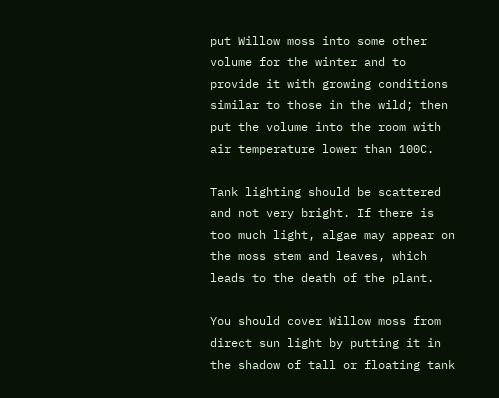put Willow moss into some other volume for the winter and to provide it with growing conditions similar to those in the wild; then put the volume into the room with air temperature lower than 100C.

Tank lighting should be scattered and not very bright. If there is too much light, algae may appear on the moss stem and leaves, which leads to the death of the plant.

You should cover Willow moss from direct sun light by putting it in the shadow of tall or floating tank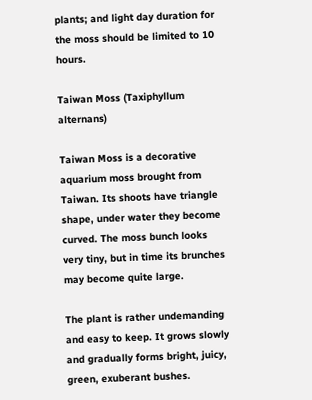plants; and light day duration for the moss should be limited to 10 hours.

Taiwan Moss (Taxiphyllum alternans)

Taiwan Moss is a decorative aquarium moss brought from Taiwan. Its shoots have triangle shape, under water they become curved. The moss bunch looks very tiny, but in time its brunches may become quite large.

The plant is rather undemanding and easy to keep. It grows slowly and gradually forms bright, juicy, green, exuberant bushes.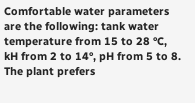Comfortable water parameters are the following: tank water temperature from 15 to 28 °C, kH from 2 to 14°, pH from 5 to 8. The plant prefers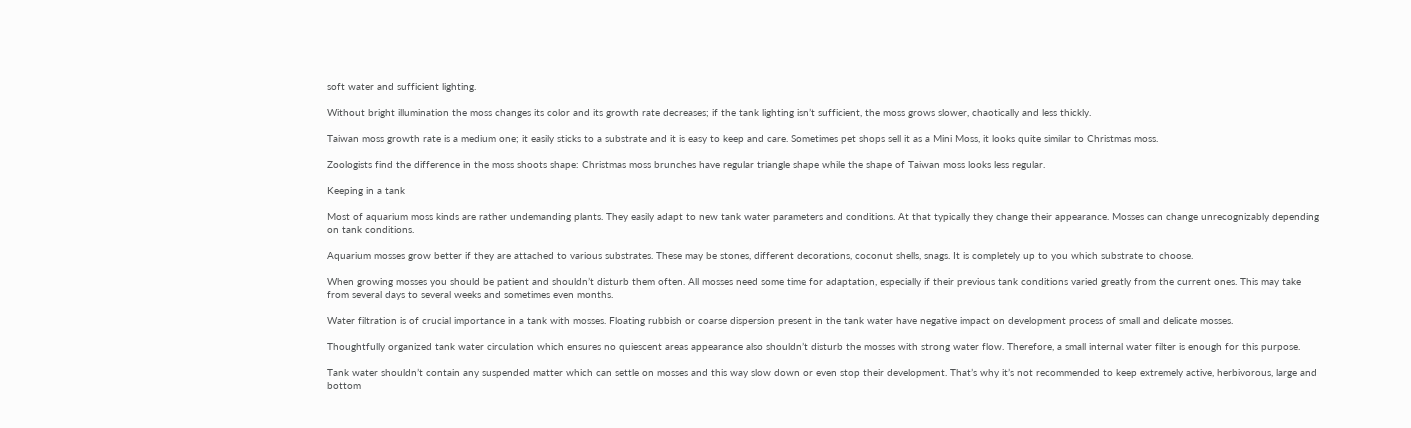soft water and sufficient lighting.

Without bright illumination the moss changes its color and its growth rate decreases; if the tank lighting isn’t sufficient, the moss grows slower, chaotically and less thickly.

Taiwan moss growth rate is a medium one; it easily sticks to a substrate and it is easy to keep and care. Sometimes pet shops sell it as a Mini Moss, it looks quite similar to Christmas moss.

Zoologists find the difference in the moss shoots shape: Christmas moss brunches have regular triangle shape while the shape of Taiwan moss looks less regular.

Keeping in a tank

Most of aquarium moss kinds are rather undemanding plants. They easily adapt to new tank water parameters and conditions. At that typically they change their appearance. Mosses can change unrecognizably depending on tank conditions.

Aquarium mosses grow better if they are attached to various substrates. These may be stones, different decorations, coconut shells, snags. It is completely up to you which substrate to choose.

When growing mosses you should be patient and shouldn’t disturb them often. All mosses need some time for adaptation, especially if their previous tank conditions varied greatly from the current ones. This may take from several days to several weeks and sometimes even months.

Water filtration is of crucial importance in a tank with mosses. Floating rubbish or coarse dispersion present in the tank water have negative impact on development process of small and delicate mosses.

Thoughtfully organized tank water circulation which ensures no quiescent areas appearance also shouldn’t disturb the mosses with strong water flow. Therefore, a small internal water filter is enough for this purpose.

Tank water shouldn’t contain any suspended matter which can settle on mosses and this way slow down or even stop their development. That’s why it’s not recommended to keep extremely active, herbivorous, large and bottom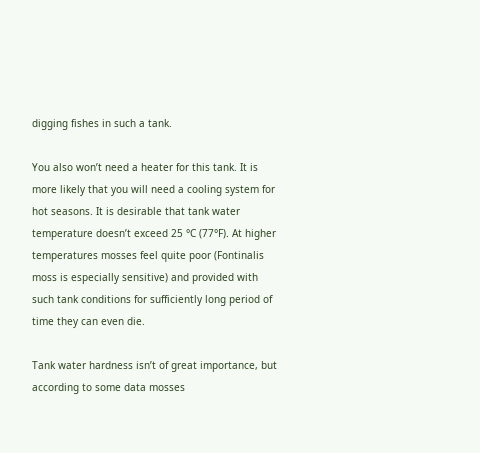digging fishes in such a tank.

You also won’t need a heater for this tank. It is more likely that you will need a cooling system for hot seasons. It is desirable that tank water temperature doesn’t exceed 25 °C (77°F). At higher temperatures mosses feel quite poor (Fontinalis moss is especially sensitive) and provided with such tank conditions for sufficiently long period of time they can even die.

Tank water hardness isn’t of great importance, but according to some data mosses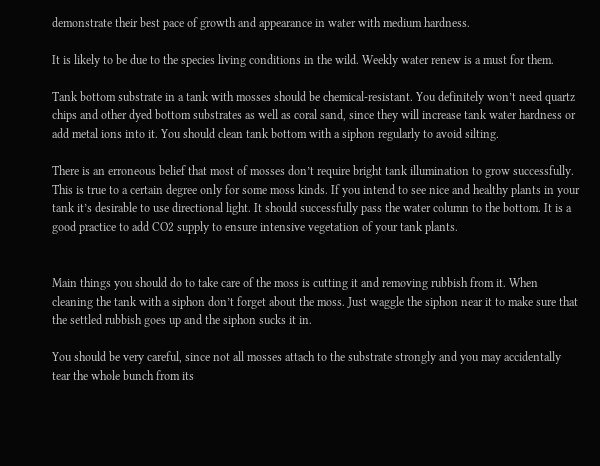demonstrate their best pace of growth and appearance in water with medium hardness.

It is likely to be due to the species living conditions in the wild. Weekly water renew is a must for them.

Tank bottom substrate in a tank with mosses should be chemical-resistant. You definitely won’t need quartz chips and other dyed bottom substrates as well as coral sand, since they will increase tank water hardness or add metal ions into it. You should clean tank bottom with a siphon regularly to avoid silting.

There is an erroneous belief that most of mosses don’t require bright tank illumination to grow successfully. This is true to a certain degree only for some moss kinds. If you intend to see nice and healthy plants in your tank it’s desirable to use directional light. It should successfully pass the water column to the bottom. It is a good practice to add CO2 supply to ensure intensive vegetation of your tank plants.


Main things you should do to take care of the moss is cutting it and removing rubbish from it. When cleaning the tank with a siphon don’t forget about the moss. Just waggle the siphon near it to make sure that the settled rubbish goes up and the siphon sucks it in.

You should be very careful, since not all mosses attach to the substrate strongly and you may accidentally tear the whole bunch from its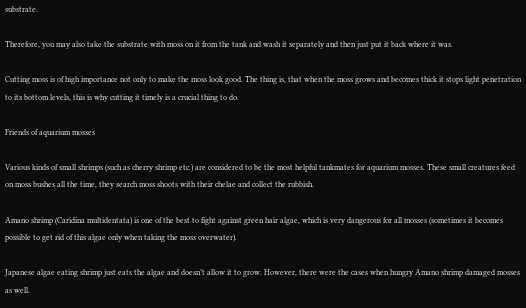substrate.

Therefore, you may also take the substrate with moss on it from the tank and wash it separately and then just put it back where it was.

Cutting moss is of high importance not only to make the moss look good. The thing is, that when the moss grows and becomes thick it stops light penetration to its bottom levels, this is why cutting it timely is a crucial thing to do.

Friends of aquarium mosses

Various kinds of small shrimps (such as cherry shrimp etc.) are considered to be the most helpful tankmates for aquarium mosses. These small creatures feed on moss bushes all the time, they search moss shoots with their chelae and collect the rubbish.

Amano shrimp (Caridina multidentata) is one of the best to fight against green hair algae, which is very dangerous for all mosses (sometimes it becomes possible to get rid of this algae only when taking the moss overwater).

Japanese algae eating shrimp just eats the algae and doesn’t allow it to grow. However, there were the cases when hungry Amano shrimp damaged mosses as well.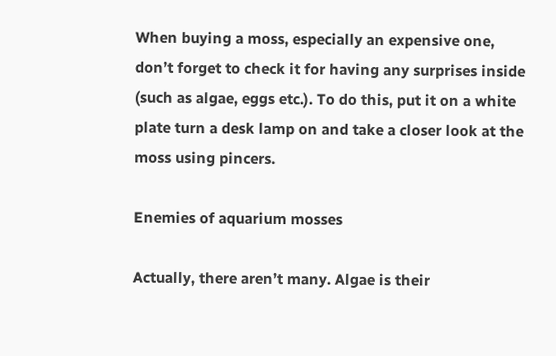When buying a moss, especially an expensive one, don’t forget to check it for having any surprises inside (such as algae, eggs etc.). To do this, put it on a white plate turn a desk lamp on and take a closer look at the moss using pincers.

Enemies of aquarium mosses

Actually, there aren’t many. Algae is their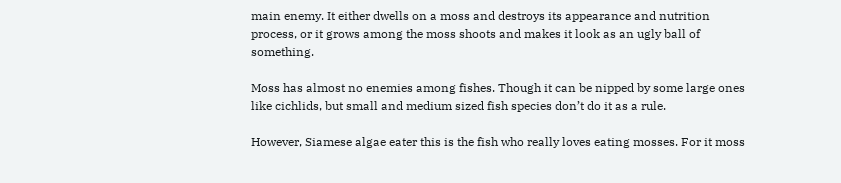main enemy. It either dwells on a moss and destroys its appearance and nutrition process, or it grows among the moss shoots and makes it look as an ugly ball of something.

Moss has almost no enemies among fishes. Though it can be nipped by some large ones like cichlids, but small and medium sized fish species don’t do it as a rule.

However, Siamese algae eater this is the fish who really loves eating mosses. For it moss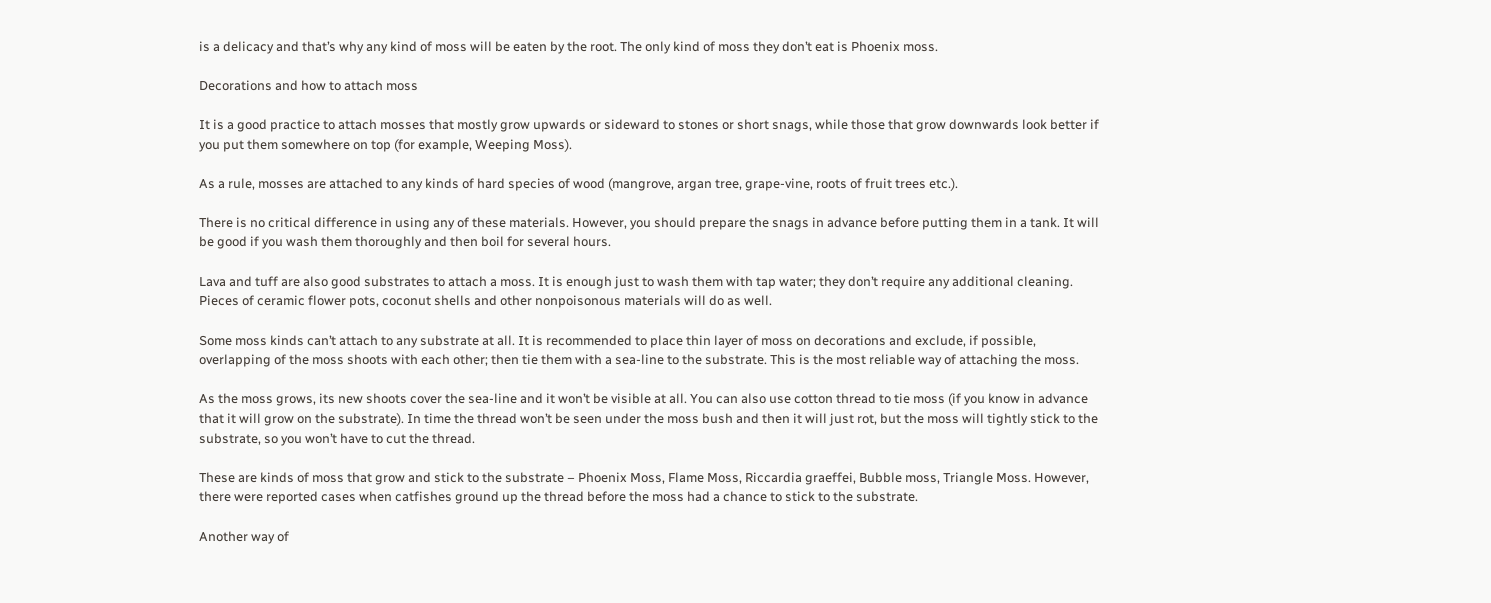is a delicacy and that’s why any kind of moss will be eaten by the root. The only kind of moss they don’t eat is Phoenix moss.

Decorations and how to attach moss

It is a good practice to attach mosses that mostly grow upwards or sideward to stones or short snags, while those that grow downwards look better if you put them somewhere on top (for example, Weeping Moss).

As a rule, mosses are attached to any kinds of hard species of wood (mangrove, argan tree, grape-vine, roots of fruit trees etc.).

There is no critical difference in using any of these materials. However, you should prepare the snags in advance before putting them in a tank. It will be good if you wash them thoroughly and then boil for several hours.

Lava and tuff are also good substrates to attach a moss. It is enough just to wash them with tap water; they don’t require any additional cleaning. Pieces of ceramic flower pots, coconut shells and other nonpoisonous materials will do as well.

Some moss kinds can’t attach to any substrate at all. It is recommended to place thin layer of moss on decorations and exclude, if possible, overlapping of the moss shoots with each other; then tie them with a sea-line to the substrate. This is the most reliable way of attaching the moss.

As the moss grows, its new shoots cover the sea-line and it won’t be visible at all. You can also use cotton thread to tie moss (if you know in advance that it will grow on the substrate). In time the thread won’t be seen under the moss bush and then it will just rot, but the moss will tightly stick to the substrate, so you won’t have to cut the thread.

These are kinds of moss that grow and stick to the substrate – Phoenix Moss, Flame Moss, Riccardia graeffei, Bubble moss, Triangle Moss. However, there were reported cases when catfishes ground up the thread before the moss had a chance to stick to the substrate.

Another way of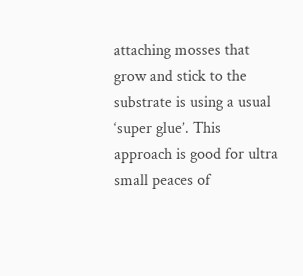attaching mosses that grow and stick to the substrate is using a usual ‘super glue’. This approach is good for ultra small peaces of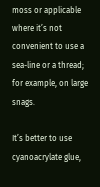moss or applicable where it’s not convenient to use a sea-line or a thread; for example, on large snags.

It’s better to use cyanoacrylate glue,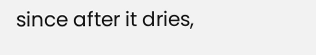since after it dries,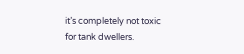it’s completely not toxic for tank dwellers.